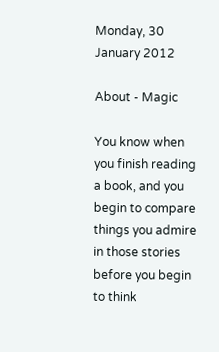Monday, 30 January 2012

About - Magic

You know when you finish reading a book, and you begin to compare things you admire in those stories before you begin to think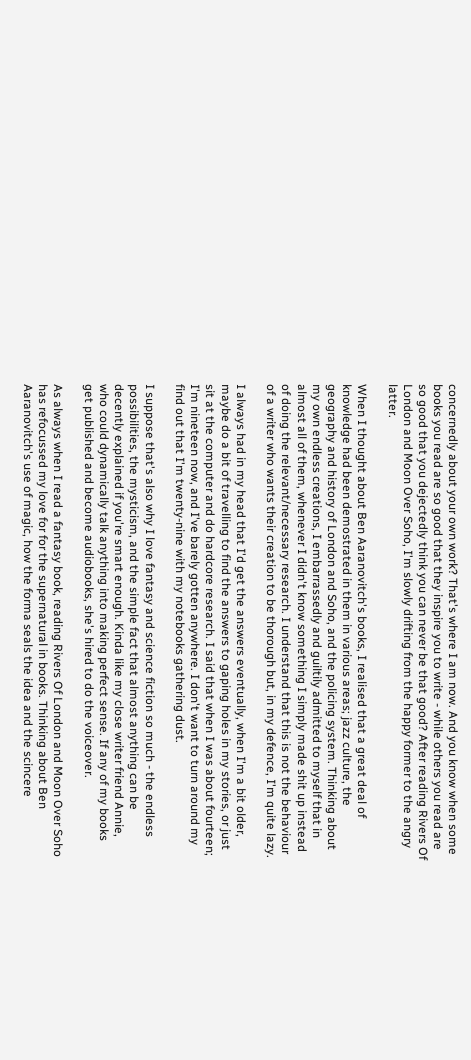concernedly about your own work? That's where I am now. And you know when some books you read are so good that they inspire you to write - while others you read are so good that you dejectedly think you can never be that good? After reading Rivers Of London and Moon Over Soho, I'm slowly drifting from the happy former to the angry latter.

When I thought about Ben Aaranovitch's books, I realised that a great deal of knowledge had been demostrated in them in various areas; jazz culture, the geography and history of London and Soho, and the policing system. Thinking about my own endless creations, I embarrassedly and guiltily admitted to myself that in almost all of them, whenever I didn't know something I simply made shit up instead of doing the relevant/necessary research. I understand that this is not the behaviour of a writer who wants their creation to be thorough but, in my defence, I'm quite lazy.

I always had in my head that I'd get the answers eventually, when I'm a bit older, maybe do a bit of travelling to find the answers to gaping holes in my stories, or just sit at the computer and do hardcore research. I said that when I was about fourteen; I'm nineteen now, and I've barely gotten anywhere. I don't want to turn around my find out that I'm twenty-nine with my notebooks gathering dust.

I suppose that's also why I love fantasy and science fiction so much - the endless possibilities, the mysticism, and the simple fact that almost anything can be decently explained if you're smart enough. Kinda like my close writer friend Annie, who could dynamically talk anything into making perfect sense. If any of my books get published and become audiobooks, she's hired to do the voiceover.

As always when I read a fantasy book, reading Rivers Of London and Moon Over Soho has refocussed my love for for the supernatural in books. Thinking about Ben Aaranovitch's use of magic, how the forma seals the idea and the scincere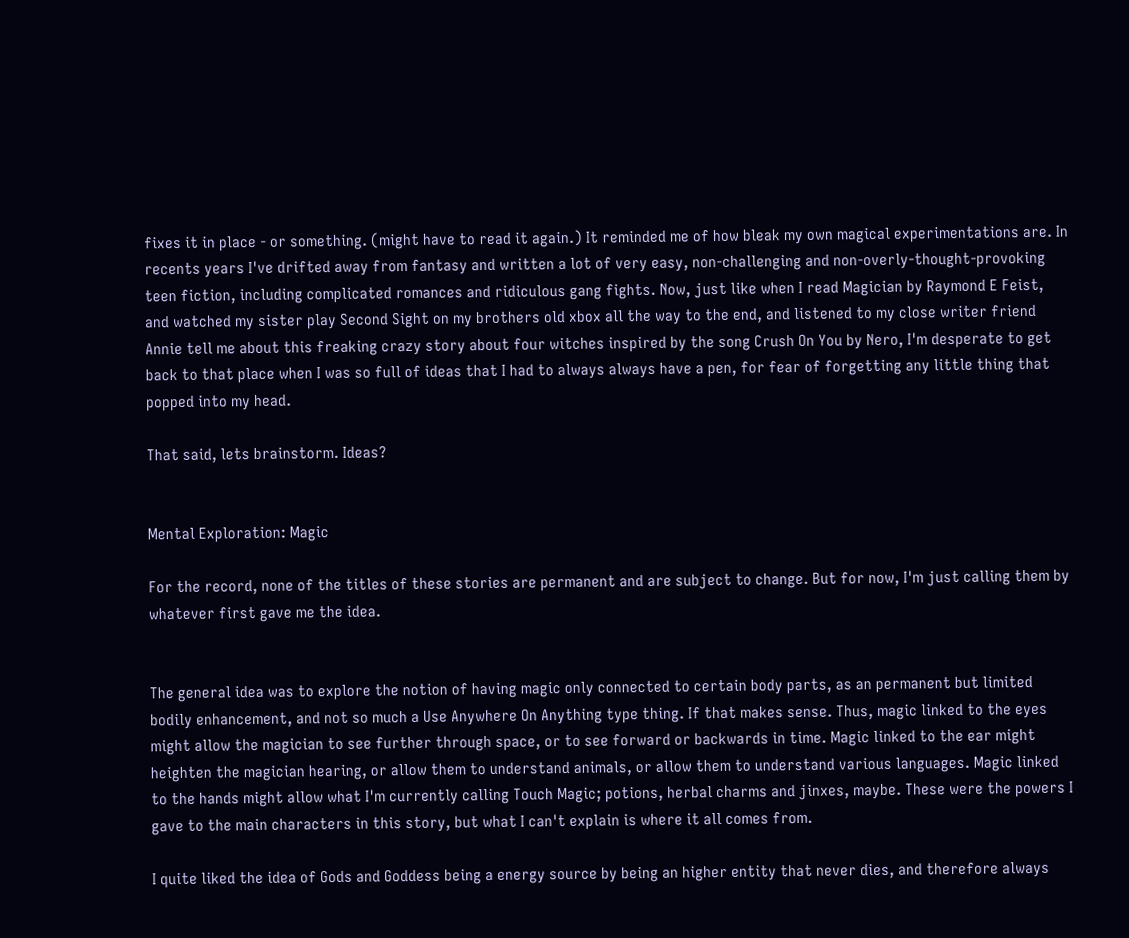fixes it in place - or something. (might have to read it again.) It reminded me of how bleak my own magical experimentations are. In recents years I've drifted away from fantasy and written a lot of very easy, non-challenging and non-overly-thought-provoking teen fiction, including complicated romances and ridiculous gang fights. Now, just like when I read Magician by Raymond E Feist, and watched my sister play Second Sight on my brothers old xbox all the way to the end, and listened to my close writer friend Annie tell me about this freaking crazy story about four witches inspired by the song Crush On You by Nero, I'm desperate to get back to that place when I was so full of ideas that I had to always always have a pen, for fear of forgetting any little thing that popped into my head.

That said, lets brainstorm. Ideas?


Mental Exploration: Magic

For the record, none of the titles of these stories are permanent and are subject to change. But for now, I'm just calling them by whatever first gave me the idea.


The general idea was to explore the notion of having magic only connected to certain body parts, as an permanent but limited bodily enhancement, and not so much a Use Anywhere On Anything type thing. If that makes sense. Thus, magic linked to the eyes might allow the magician to see further through space, or to see forward or backwards in time. Magic linked to the ear might heighten the magician hearing, or allow them to understand animals, or allow them to understand various languages. Magic linked to the hands might allow what I'm currently calling Touch Magic; potions, herbal charms and jinxes, maybe. These were the powers I gave to the main characters in this story, but what I can't explain is where it all comes from.

I quite liked the idea of Gods and Goddess being a energy source by being an higher entity that never dies, and therefore always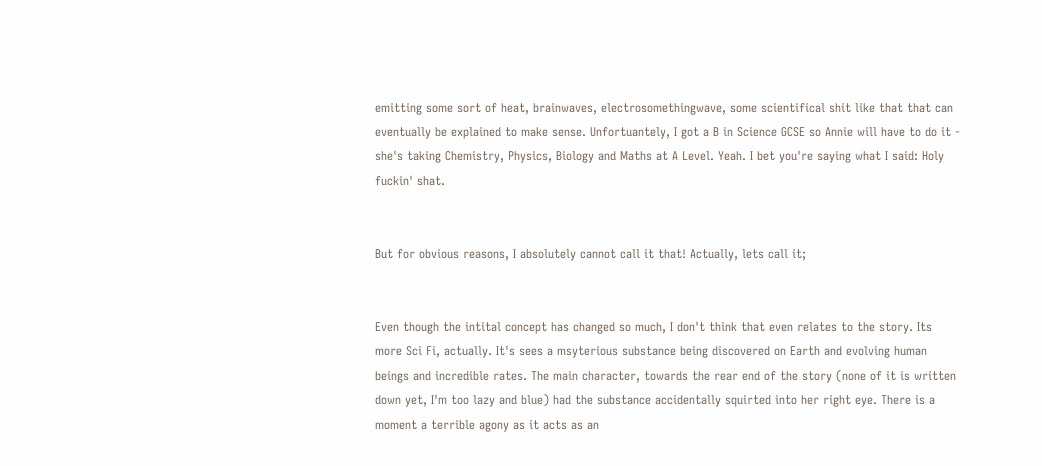emitting some sort of heat, brainwaves, electrosomethingwave, some scientifical shit like that that can eventually be explained to make sense. Unfortuantely, I got a B in Science GCSE so Annie will have to do it - she's taking Chemistry, Physics, Biology and Maths at A Level. Yeah. I bet you're saying what I said: Holy fuckin' shat.


But for obvious reasons, I absolutely cannot call it that! Actually, lets call it;


Even though the intital concept has changed so much, I don't think that even relates to the story. Its more Sci Fi, actually. It's sees a msyterious substance being discovered on Earth and evolving human beings and incredible rates. The main character, towards the rear end of the story (none of it is written down yet, I'm too lazy and blue) had the substance accidentally squirted into her right eye. There is a moment a terrible agony as it acts as an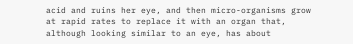acid and ruins her eye, and then micro-organisms grow at rapid rates to replace it with an organ that, although looking similar to an eye, has about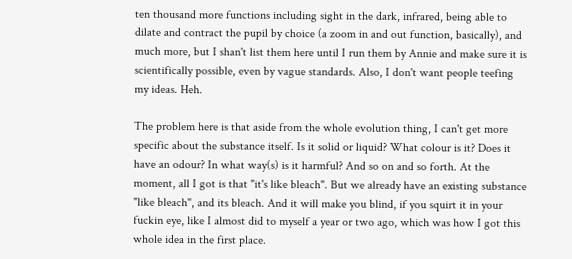ten thousand more functions including sight in the dark, infrared, being able to dilate and contract the pupil by choice (a zoom in and out function, basically), and much more, but I shan't list them here until I run them by Annie and make sure it is scientifically possible, even by vague standards. Also, I don't want people teefing my ideas. Heh.

The problem here is that aside from the whole evolution thing, I can't get more specific about the substance itself. Is it solid or liquid? What colour is it? Does it have an odour? In what way(s) is it harmful? And so on and so forth. At the moment, all I got is that "it's like bleach". But we already have an existing substance "like bleach", and its bleach. And it will make you blind, if you squirt it in your fuckin eye, like I almost did to myself a year or two ago, which was how I got this whole idea in the first place.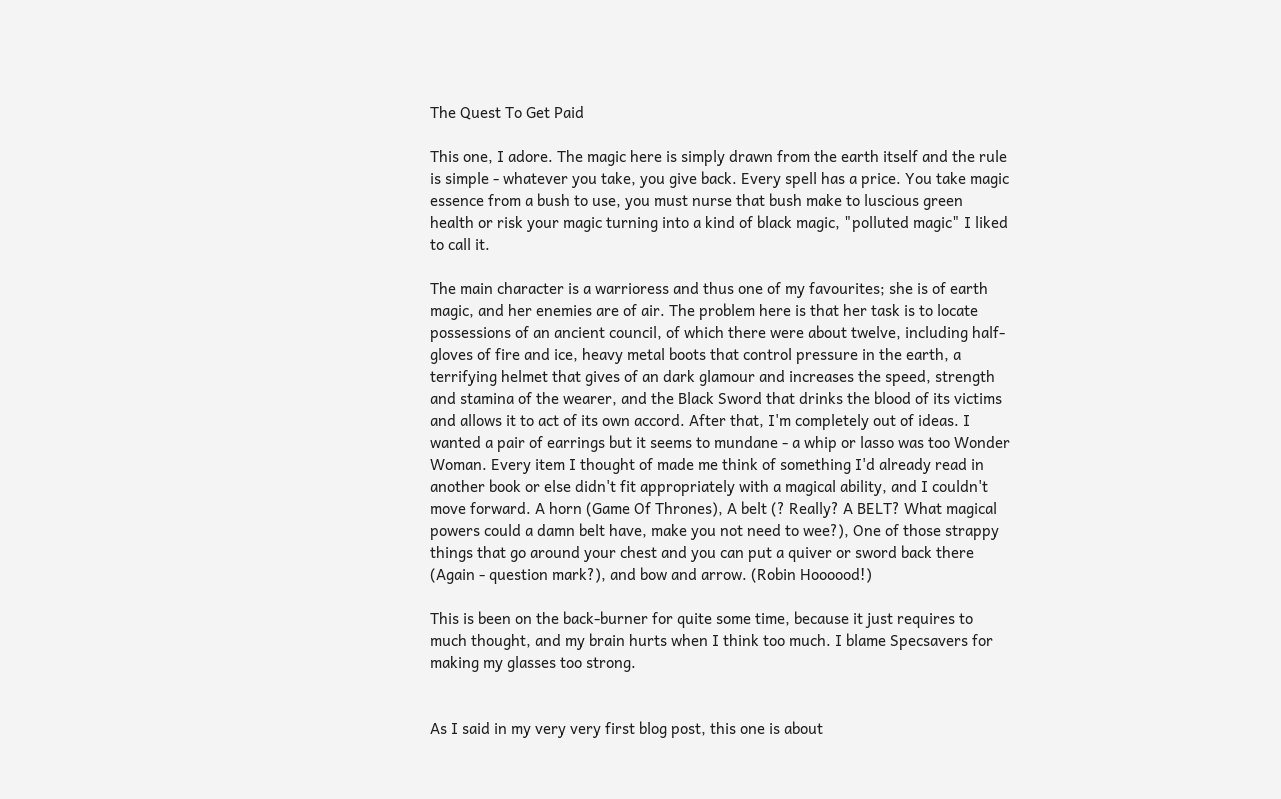The Quest To Get Paid

This one, I adore. The magic here is simply drawn from the earth itself and the rule is simple - whatever you take, you give back. Every spell has a price. You take magic essence from a bush to use, you must nurse that bush make to luscious green health or risk your magic turning into a kind of black magic, "polluted magic" I liked to call it.

The main character is a warrioress and thus one of my favourites; she is of earth magic, and her enemies are of air. The problem here is that her task is to locate possessions of an ancient council, of which there were about twelve, including half-gloves of fire and ice, heavy metal boots that control pressure in the earth, a terrifying helmet that gives of an dark glamour and increases the speed, strength and stamina of the wearer, and the Black Sword that drinks the blood of its victims and allows it to act of its own accord. After that, I'm completely out of ideas. I wanted a pair of earrings but it seems to mundane - a whip or lasso was too Wonder Woman. Every item I thought of made me think of something I'd already read in another book or else didn't fit appropriately with a magical ability, and I couldn't move forward. A horn (Game Of Thrones), A belt (? Really? A BELT? What magical powers could a damn belt have, make you not need to wee?), One of those strappy things that go around your chest and you can put a quiver or sword back there (Again - question mark?), and bow and arrow. (Robin Hoooood!)

This is been on the back-burner for quite some time, because it just requires to much thought, and my brain hurts when I think too much. I blame Specsavers for making my glasses too strong.


As I said in my very very first blog post, this one is about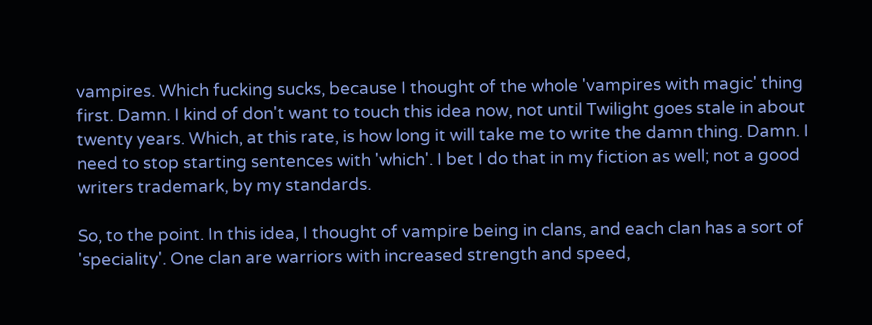vampires. Which fucking sucks, because I thought of the whole 'vampires with magic' thing first. Damn. I kind of don't want to touch this idea now, not until Twilight goes stale in about twenty years. Which, at this rate, is how long it will take me to write the damn thing. Damn. I need to stop starting sentences with 'which'. I bet I do that in my fiction as well; not a good writers trademark, by my standards.

So, to the point. In this idea, I thought of vampire being in clans, and each clan has a sort of 'speciality'. One clan are warriors with increased strength and speed,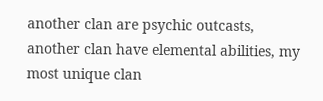another clan are psychic outcasts, another clan have elemental abilities, my most unique clan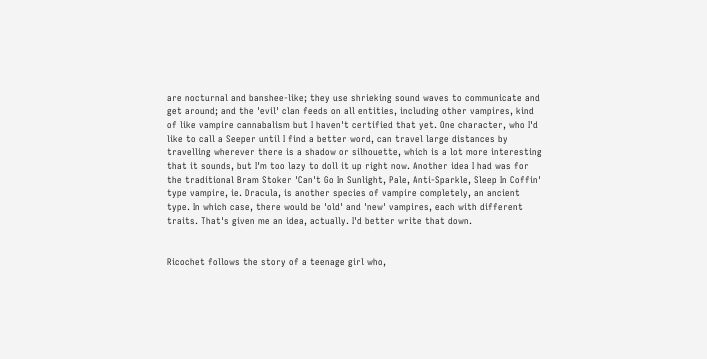are nocturnal and banshee-like; they use shrieking sound waves to communicate and get around; and the 'evil' clan feeds on all entities, including other vampires, kind of like vampire cannabalism but I haven't certified that yet. One character, who I'd like to call a Seeper until I find a better word, can travel large distances by travelling wherever there is a shadow or silhouette, which is a lot more interesting that it sounds, but I'm too lazy to doll it up right now. Another idea I had was for the traditional Bram Stoker 'Can't Go In Sunlight, Pale, Anti-Sparkle, Sleep In Coffin' type vampire, ie. Dracula, is another species of vampire completely, an ancient type. In which case, there would be 'old' and 'new' vampires, each with different traits. That's given me an idea, actually. I'd better write that down.


Ricochet follows the story of a teenage girl who,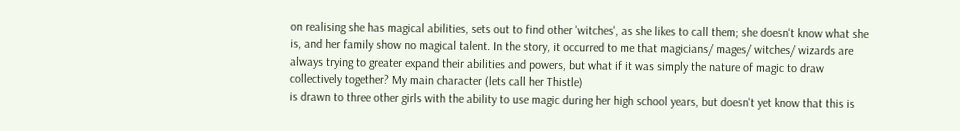on realising she has magical abilities, sets out to find other 'witches', as she likes to call them; she doesn't know what she is, and her family show no magical talent. In the story, it occurred to me that magicians/ mages/ witches/ wizards are always trying to greater expand their abilities and powers, but what if it was simply the nature of magic to draw collectively together? My main character (lets call her Thistle)
is drawn to three other girls with the ability to use magic during her high school years, but doesn't yet know that this is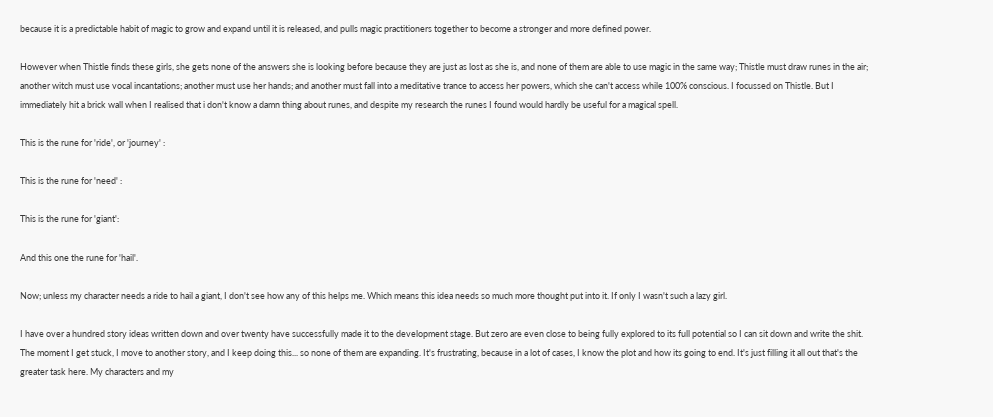because it is a predictable habit of magic to grow and expand until it is released, and pulls magic practitioners together to become a stronger and more defined power.

However when Thistle finds these girls, she gets none of the answers she is looking before because they are just as lost as she is, and none of them are able to use magic in the same way; Thistle must draw runes in the air; another witch must use vocal incantations; another must use her hands; and another must fall into a meditative trance to access her powers, which she can't access while 100% conscious. I focussed on Thistle. But I immediately hit a brick wall when I realised that i don't know a damn thing about runes, and despite my research the runes I found would hardly be useful for a magical spell.

This is the rune for 'ride', or 'journey' :

This is the rune for 'need' :

This is the rune for 'giant':

And this one the rune for 'hail'.

Now; unless my character needs a ride to hail a giant, I don't see how any of this helps me. Which means this idea needs so much more thought put into it. If only I wasn't such a lazy girl.

I have over a hundred story ideas written down and over twenty have successfully made it to the development stage. But zero are even close to being fully explored to its full potential so I can sit down and write the shit. The moment I get stuck, I move to another story, and I keep doing this... so none of them are expanding. It's frustrating, because in a lot of cases, I know the plot and how its going to end. It's just filling it all out that's the greater task here. My characters and my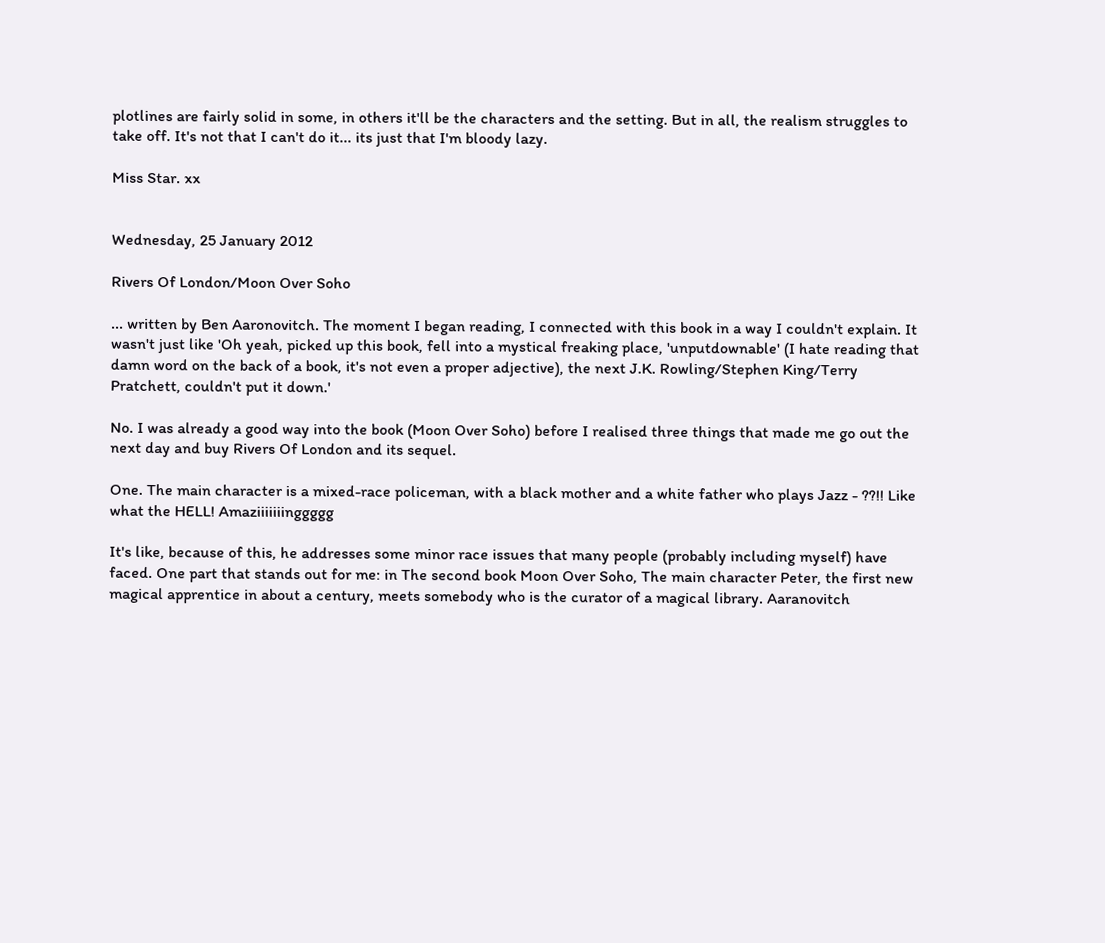plotlines are fairly solid in some, in others it'll be the characters and the setting. But in all, the realism struggles to take off. It's not that I can't do it... its just that I'm bloody lazy.

Miss Star. xx


Wednesday, 25 January 2012

Rivers Of London/Moon Over Soho

... written by Ben Aaronovitch. The moment I began reading, I connected with this book in a way I couldn't explain. It wasn't just like 'Oh yeah, picked up this book, fell into a mystical freaking place, 'unputdownable' (I hate reading that damn word on the back of a book, it's not even a proper adjective), the next J.K. Rowling/Stephen King/Terry Pratchett, couldn't put it down.'

No. I was already a good way into the book (Moon Over Soho) before I realised three things that made me go out the next day and buy Rivers Of London and its sequel.

One. The main character is a mixed-race policeman, with a black mother and a white father who plays Jazz - ??!! Like what the HELL! Amaziiiiiiinggggg

It's like, because of this, he addresses some minor race issues that many people (probably including myself) have faced. One part that stands out for me: in The second book Moon Over Soho, The main character Peter, the first new magical apprentice in about a century, meets somebody who is the curator of a magical library. Aaranovitch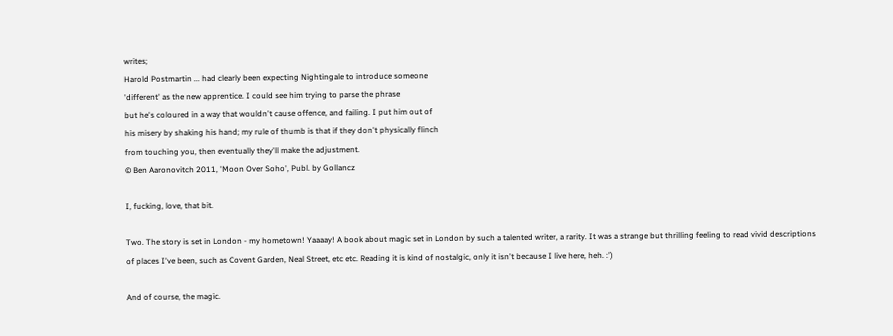writes;
Harold Postmartin ... had clearly been expecting Nightingale to introduce someone
'different' as the new apprentice. I could see him trying to parse the phrase
but he's coloured in a way that wouldn't cause offence, and failing. I put him out of
his misery by shaking his hand; my rule of thumb is that if they don't physically flinch
from touching you, then eventually they'll make the adjustment.
© Ben Aaronovitch 2011, 'Moon Over Soho', Publ. by Gollancz

I, fucking, love, that bit.

Two. The story is set in London - my hometown! Yaaaay! A book about magic set in London by such a talented writer, a rarity. It was a strange but thrilling feeling to read vivid descriptions of places I've been, such as Covent Garden, Neal Street, etc etc. Reading it is kind of nostalgic, only it isn't because I live here, heh. :')

And of course, the magic.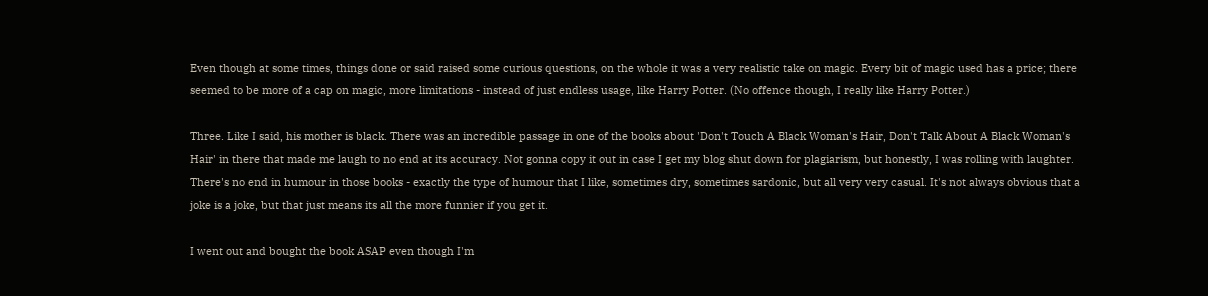Even though at some times, things done or said raised some curious questions, on the whole it was a very realistic take on magic. Every bit of magic used has a price; there seemed to be more of a cap on magic, more limitations - instead of just endless usage, like Harry Potter. (No offence though, I really like Harry Potter.)

Three. Like I said, his mother is black. There was an incredible passage in one of the books about 'Don't Touch A Black Woman's Hair, Don't Talk About A Black Woman's Hair' in there that made me laugh to no end at its accuracy. Not gonna copy it out in case I get my blog shut down for plagiarism, but honestly, I was rolling with laughter. There's no end in humour in those books - exactly the type of humour that I like, sometimes dry, sometimes sardonic, but all very very casual. It's not always obvious that a joke is a joke, but that just means its all the more funnier if you get it.

I went out and bought the book ASAP even though I'm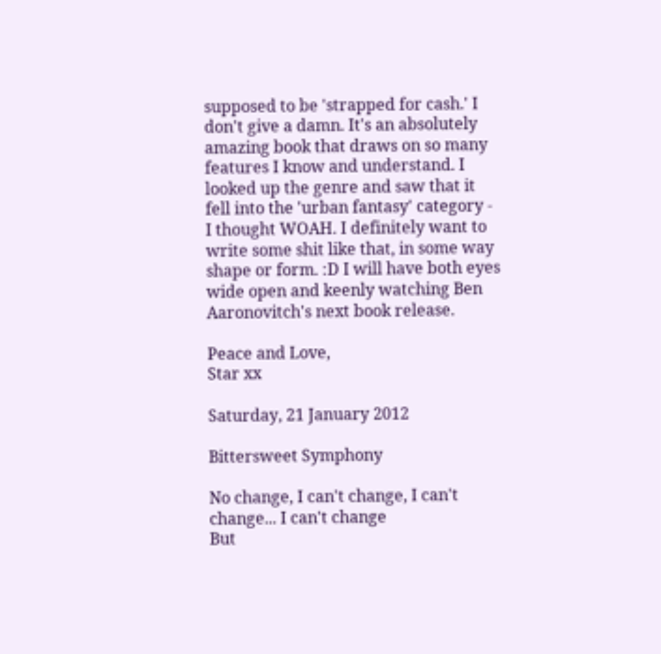supposed to be 'strapped for cash.' I don't give a damn. It's an absolutely amazing book that draws on so many features I know and understand. I looked up the genre and saw that it fell into the 'urban fantasy' category - I thought WOAH. I definitely want to write some shit like that, in some way shape or form. :D I will have both eyes wide open and keenly watching Ben Aaronovitch's next book release.

Peace and Love,
Star xx

Saturday, 21 January 2012

Bittersweet Symphony

No change, I can't change, I can't change... I can't change
But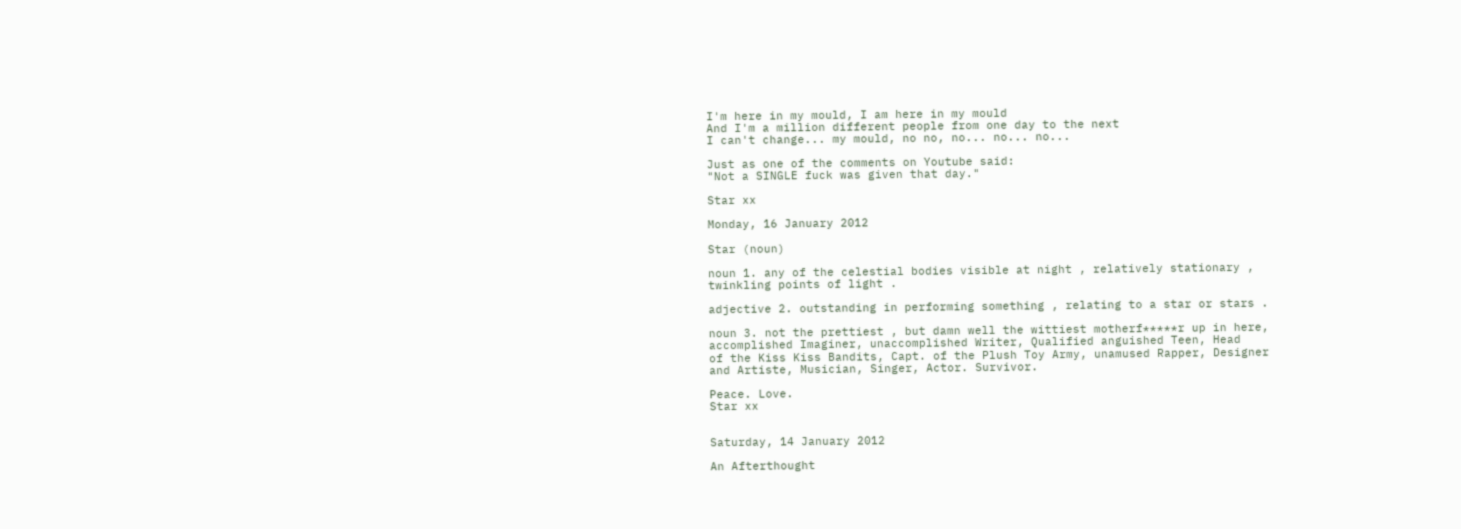I'm here in my mould, I am here in my mould
And I'm a million different people from one day to the next
I can't change... my mould, no no, no... no... no...

Just as one of the comments on Youtube said:
"Not a SINGLE fuck was given that day."

Star xx

Monday, 16 January 2012

Star (noun)

noun 1. any of the celestial bodies visible at night , relatively stationary ,
twinkling points of light .

adjective 2. outstanding in performing something , relating to a star or stars .

noun 3. not the prettiest , but damn well the wittiest motherf*****r up in here,
accomplished Imaginer, unaccomplished Writer, Qualified anguished Teen, Head
of the Kiss Kiss Bandits, Capt. of the Plush Toy Army, unamused Rapper, Designer
and Artiste, Musician, Singer, Actor. Survivor.

Peace. Love.
Star xx


Saturday, 14 January 2012

An Afterthought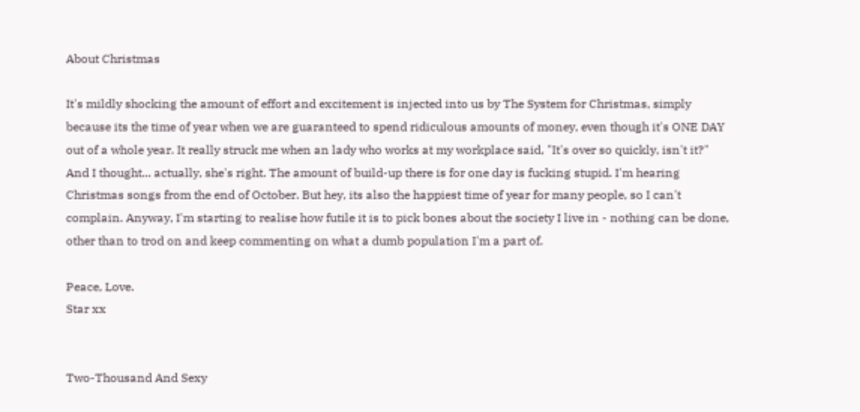About Christmas

It's mildly shocking the amount of effort and excitement is injected into us by The System for Christmas, simply because its the time of year when we are guaranteed to spend ridiculous amounts of money, even though it's ONE DAY out of a whole year. It really struck me when an lady who works at my workplace said, "It's over so quickly, isn't it?" And I thought... actually, she's right. The amount of build-up there is for one day is fucking stupid. I'm hearing Christmas songs from the end of October. But hey, its also the happiest time of year for many people, so I can't complain. Anyway, I'm starting to realise how futile it is to pick bones about the society I live in - nothing can be done, other than to trod on and keep commenting on what a dumb population I'm a part of.

Peace, Love.
Star xx


Two-Thousand And Sexy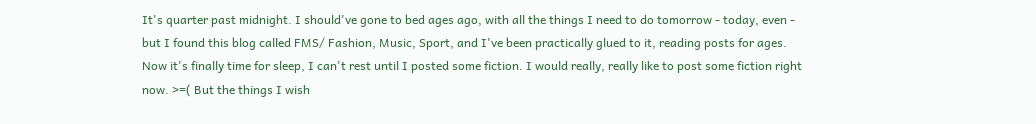It's quarter past midnight. I should've gone to bed ages ago, with all the things I need to do tomorrow - today, even - but I found this blog called FMS/ Fashion, Music, Sport, and I've been practically glued to it, reading posts for ages. Now it's finally time for sleep, I can't rest until I posted some fiction. I would really, really like to post some fiction right now. >=( But the things I wish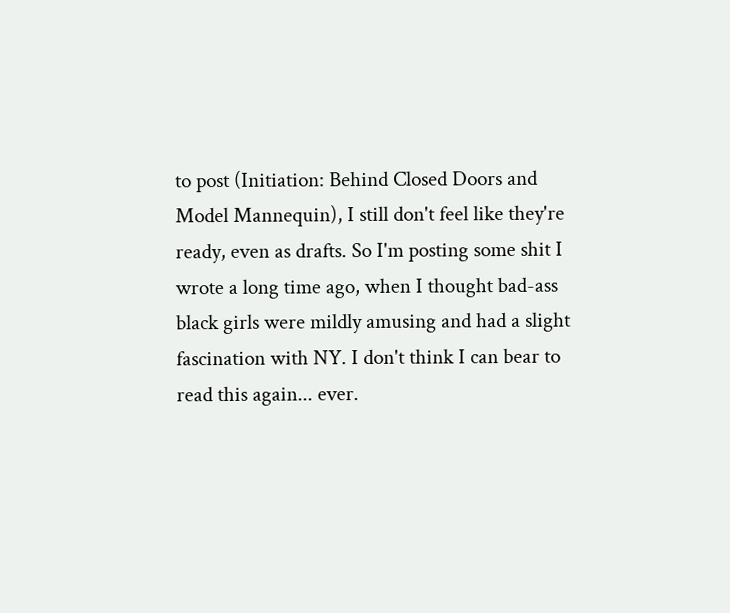to post (Initiation: Behind Closed Doors and Model Mannequin), I still don't feel like they're ready, even as drafts. So I'm posting some shit I wrote a long time ago, when I thought bad-ass black girls were mildly amusing and had a slight fascination with NY. I don't think I can bear to read this again... ever.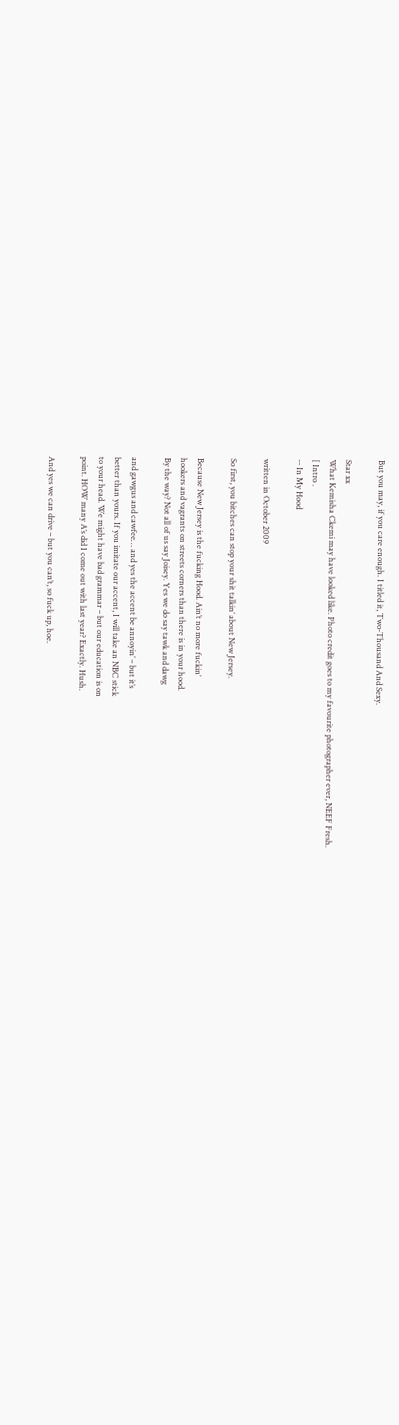But you may, if you care enough. I titled it, Two-Thousand And Sexy.

Star xx
What Kemisha Ckemi may have looked like. Photo credit goes to my favourite photographer ever, NEEF Fresh.
[ Intro .
-- In My Hood

written in October 2009

So first, you bitches can stop your shit talkin’ about New Jersey.

Because New Jersey is the fucking Hood. Ain’t no more fuckin’
hookers and vagrants on streets corners than there is in your hood.
By the way? Not all of us say Joisey. Yes we do say tawk and dawg

and gawgus and cawfee… and yes the accent be annoyin’ – but it’s
better than yours. If you imitate our accent, I will take an NBC stick
to your head. We might have bad grammar – but our education is on
point. HOW many A’s did I come out with last year? Exactly. Hush.

And yes we can drive – but you can’t, so fuck up, hoe.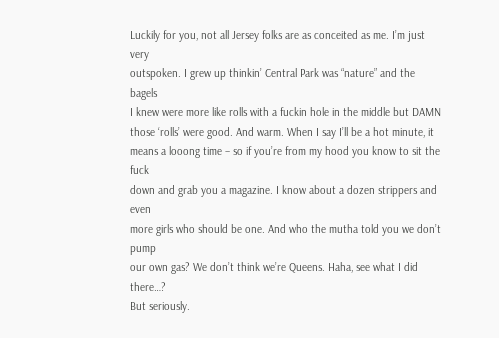Luckily for you, not all Jersey folks are as conceited as me. I’m just very
outspoken. I grew up thinkin’ Central Park was “nature” and the bagels
I knew were more like rolls with a fuckin hole in the middle but DAMN
those ‘rolls’ were good. And warm. When I say I’ll be a hot minute, it
means a looong time – so if you’re from my hood you know to sit the fuck
down and grab you a magazine. I know about a dozen strippers and even
more girls who should be one. And who the mutha told you we don’t pump
our own gas? We don’t think we’re Queens. Haha, see what I did there…?
But seriously.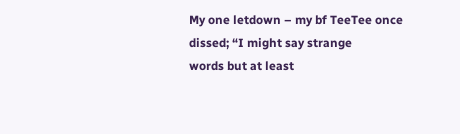My one letdown – my bf TeeTee once dissed; “I might say strange
words but at least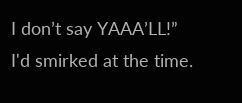I don’t say YAAA’LL!” I'd smirked at the time.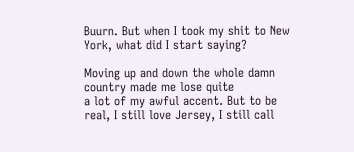Buurn. But when I took my shit to New York, what did I start saying?

Moving up and down the whole damn country made me lose quite
a lot of my awful accent. But to be real, I still love Jersey, I still call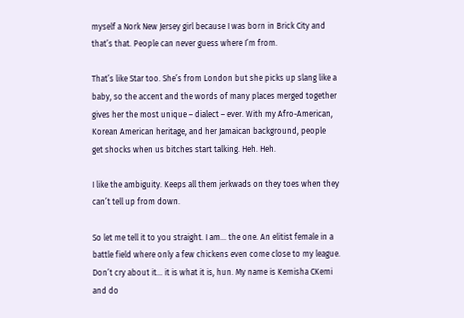myself a Nork New Jersey girl because I was born in Brick City and
that’s that. People can never guess where I’m from.

That’s like Star too. She’s from London but she picks up slang like a
baby, so the accent and the words of many places merged together
gives her the most unique – dialect – ever. With my Afro-American,
Korean American heritage, and her Jamaican background, people
get shocks when us bitches start talking. Heh. Heh.

I like the ambiguity. Keeps all them jerkwads on they toes when they
can’t tell up from down.

So let me tell it to you straight. I am… the one. An elitist female in a
battle field where only a few chickens even come close to my league.
Don’t cry about it… it is what it is, hun. My name is Kemisha CKemi
and do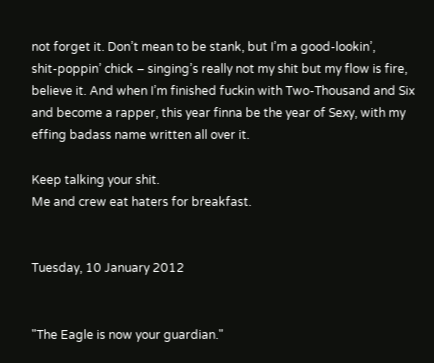not forget it. Don’t mean to be stank, but I’m a good-lookin’,
shit-poppin’ chick – singing’s really not my shit but my flow is fire,
believe it. And when I’m finished fuckin with Two-Thousand and Six
and become a rapper, this year finna be the year of Sexy, with my
effing badass name written all over it.

Keep talking your shit.
Me and crew eat haters for breakfast.


Tuesday, 10 January 2012


"The Eagle is now your guardian."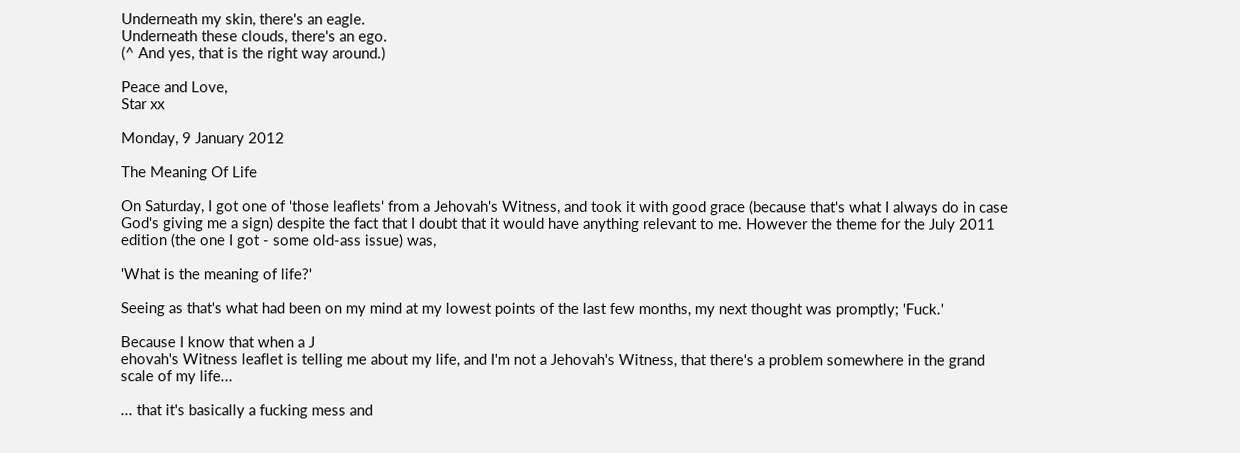Underneath my skin, there's an eagle.
Underneath these clouds, there's an ego.
(^ And yes, that is the right way around.)

Peace and Love,
Star xx

Monday, 9 January 2012

The Meaning Of Life

On Saturday, I got one of 'those leaflets' from a Jehovah's Witness, and took it with good grace (because that's what I always do in case God's giving me a sign) despite the fact that I doubt that it would have anything relevant to me. However the theme for the July 2011 edition (the one I got - some old-ass issue) was,

'What is the meaning of life?'

Seeing as that's what had been on my mind at my lowest points of the last few months, my next thought was promptly; 'Fuck.'

Because I know that when a J
ehovah's Witness leaflet is telling me about my life, and I'm not a Jehovah's Witness, that there's a problem somewhere in the grand scale of my life...

... that it's basically a fucking mess and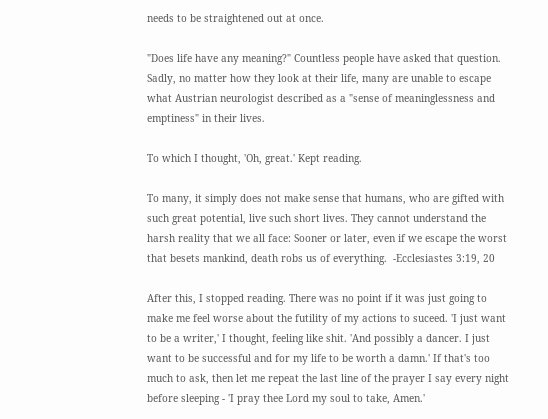needs to be straightened out at once.

"Does life have any meaning?" Countless people have asked that question. Sadly, no matter how they look at their life, many are unable to escape what Austrian neurologist described as a "sense of meaninglessness and emptiness" in their lives.

To which I thought, 'Oh, great.' Kept reading.

To many, it simply does not make sense that humans, who are gifted with such great potential, live such short lives. They cannot understand the harsh reality that we all face: Sooner or later, even if we escape the worst that besets mankind, death robs us of everything.  -Ecclesiastes 3:19, 20

After this, I stopped reading. There was no point if it was just going to make me feel worse about the futility of my actions to suceed. 'I just want to be a writer,' I thought, feeling like shit. 'And possibly a dancer. I just want to be successful and for my life to be worth a damn.' If that's too much to ask, then let me repeat the last line of the prayer I say every night before sleeping - 'I pray thee Lord my soul to take, Amen.'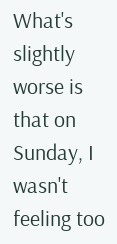What's slightly worse is that on Sunday, I wasn't feeling too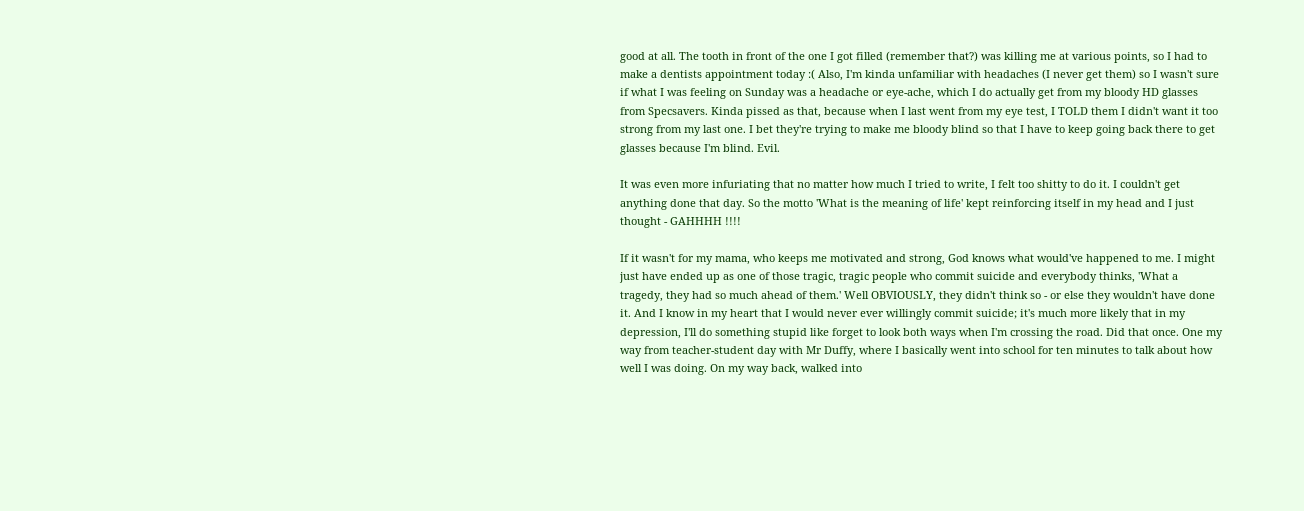good at all. The tooth in front of the one I got filled (remember that?) was killing me at various points, so I had to make a dentists appointment today :( Also, I'm kinda unfamiliar with headaches (I never get them) so I wasn't sure if what I was feeling on Sunday was a headache or eye-ache, which I do actually get from my bloody HD glasses from Specsavers. Kinda pissed as that, because when I last went from my eye test, I TOLD them I didn't want it too strong from my last one. I bet they're trying to make me bloody blind so that I have to keep going back there to get glasses because I'm blind. Evil.

It was even more infuriating that no matter how much I tried to write, I felt too shitty to do it. I couldn't get anything done that day. So the motto 'What is the meaning of life' kept reinforcing itself in my head and I just thought - GAHHHH !!!!

If it wasn't for my mama, who keeps me motivated and strong, God knows what would've happened to me. I might just have ended up as one of those tragic, tragic people who commit suicide and everybody thinks, 'What a tragedy, they had so much ahead of them.' Well OBVIOUSLY, they didn't think so - or else they wouldn't have done it. And I know in my heart that I would never ever willingly commit suicide; it's much more likely that in my depression, I'll do something stupid like forget to look both ways when I'm crossing the road. Did that once. One my way from teacher-student day with Mr Duffy, where I basically went into school for ten minutes to talk about how well I was doing. On my way back, walked into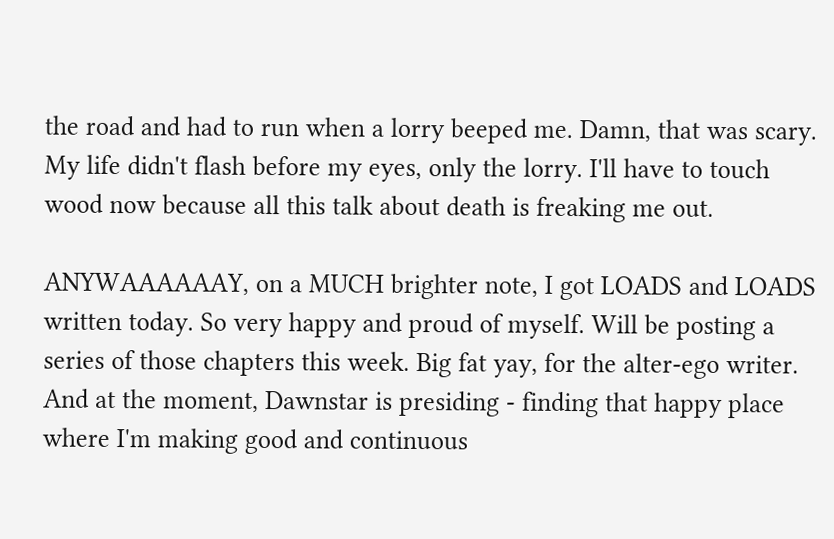the road and had to run when a lorry beeped me. Damn, that was scary. My life didn't flash before my eyes, only the lorry. I'll have to touch wood now because all this talk about death is freaking me out.

ANYWAAAAAAY, on a MUCH brighter note, I got LOADS and LOADS written today. So very happy and proud of myself. Will be posting a series of those chapters this week. Big fat yay, for the alter-ego writer. And at the moment, Dawnstar is presiding - finding that happy place where I'm making good and continuous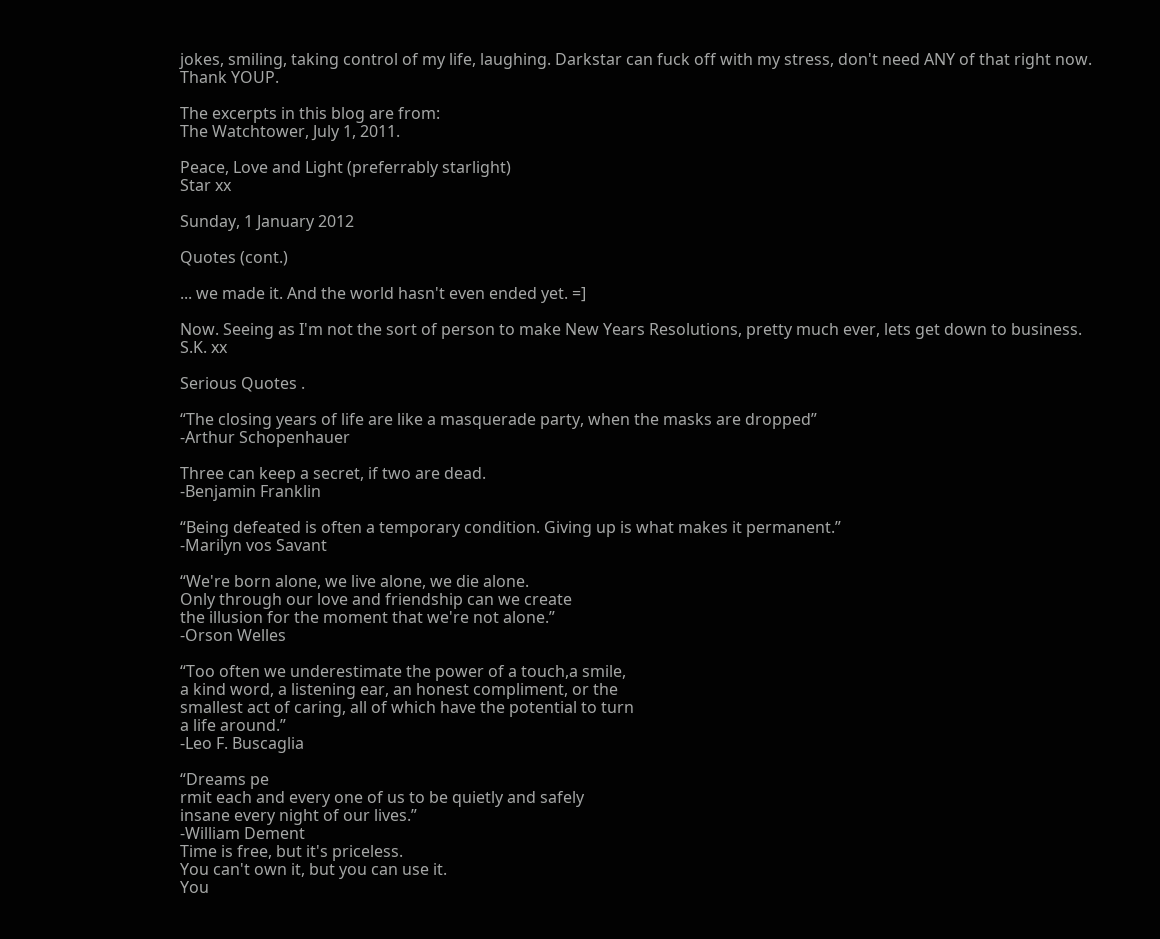jokes, smiling, taking control of my life, laughing. Darkstar can fuck off with my stress, don't need ANY of that right now. Thank YOUP.

The excerpts in this blog are from:
The Watchtower, July 1, 2011.

Peace, Love and Light (preferrably starlight)
Star xx

Sunday, 1 January 2012

Quotes (cont.)

... we made it. And the world hasn't even ended yet. =]

Now. Seeing as I'm not the sort of person to make New Years Resolutions, pretty much ever, lets get down to business. S.K. xx

Serious Quotes .

“The closing years of life are like a masquerade party, when the masks are dropped”
-Arthur Schopenhauer

Three can keep a secret, if two are dead.
-Benjamin Franklin

“Being defeated is often a temporary condition. Giving up is what makes it permanent.”
-Marilyn vos Savant

“We're born alone, we live alone, we die alone.
Only through our love and friendship can we create
the illusion for the moment that we're not alone.”
-Orson Welles

“Too often we underestimate the power of a touch,a smile,
a kind word, a listening ear, an honest compliment, or the
smallest act of caring, all of which have the potential to turn
a life around.”
-Leo F. Buscaglia

“Dreams pe
rmit each and every one of us to be quietly and safely
insane every night of our lives.”
-William Dement
Time is free, but it's priceless.
You can't own it, but you can use it.
You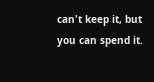can't keep it, but you can spend it.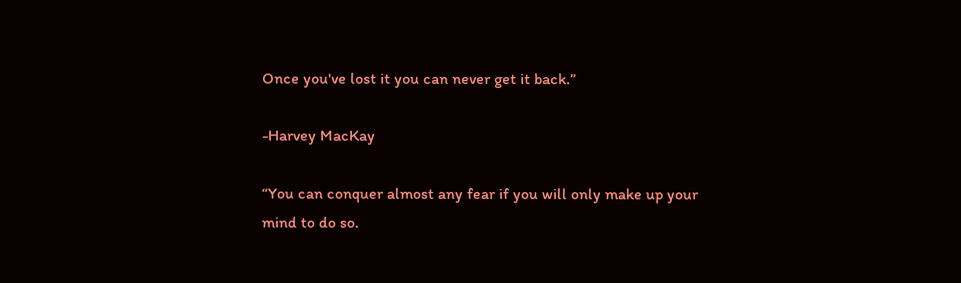Once you've lost it you can never get it back.”

-Harvey MacKay

“You can conquer almost any fear if you will only make up your
mind to do so.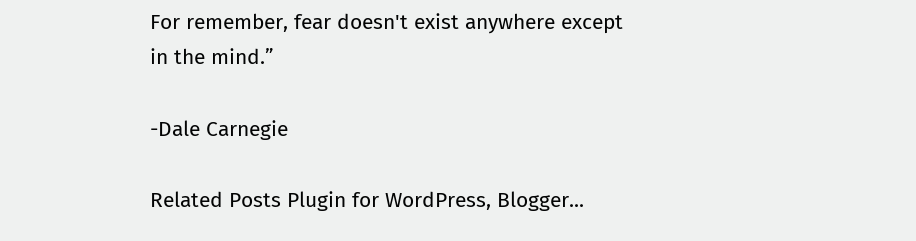For remember, fear doesn't exist anywhere except
in the mind.”

-Dale Carnegie

Related Posts Plugin for WordPress, Blogger...